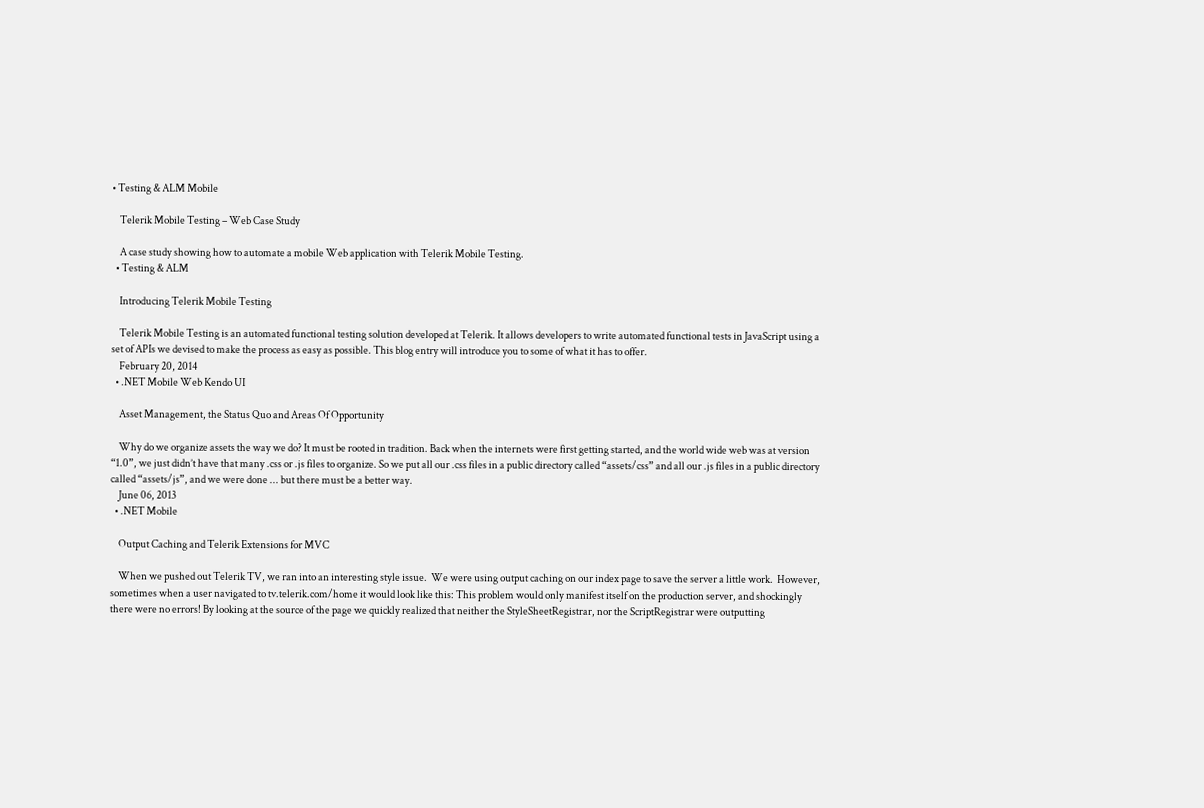• Testing & ALM Mobile

    Telerik Mobile Testing – Web Case Study

    A case study showing how to automate a mobile Web application with Telerik Mobile Testing.
  • Testing & ALM

    Introducing Telerik Mobile Testing

    Telerik Mobile Testing is an automated functional testing solution developed at Telerik. It allows developers to write automated functional tests in JavaScript using a set of APIs we devised to make the process as easy as possible. This blog entry will introduce you to some of what it has to offer.
    February 20, 2014
  • .NET Mobile Web Kendo UI

    Asset Management, the Status Quo and Areas Of Opportunity

    Why do we organize assets the way we do? It must be rooted in tradition. Back when the internets were first getting started, and the world wide web was at version “1.0”, we just didn’t have that many .css or .js files to organize. So we put all our .css files in a public directory called “assets/css” and all our .js files in a public directory called “assets/js”, and we were done ... but there must be a better way.
    June 06, 2013
  • .NET Mobile

    Output Caching and Telerik Extensions for MVC

    When we pushed out Telerik TV, we ran into an interesting style issue.  We were using output caching on our index page to save the server a little work.  However, sometimes when a user navigated to tv.telerik.com/home it would look like this: This problem would only manifest itself on the production server, and shockingly there were no errors! By looking at the source of the page we quickly realized that neither the StyleSheetRegistrar, nor the ScriptRegistrar were outputting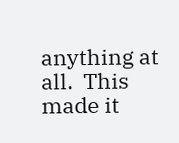anything at all.  This made it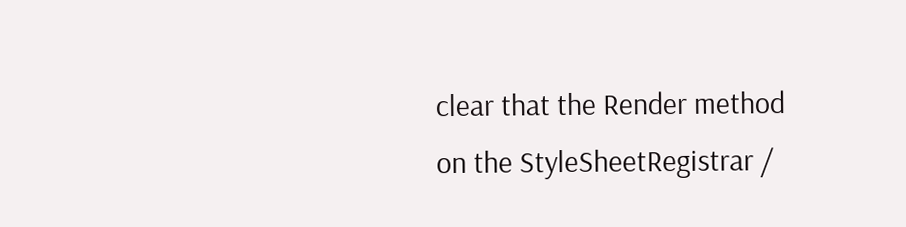clear that the Render method on the StyleSheetRegistrar /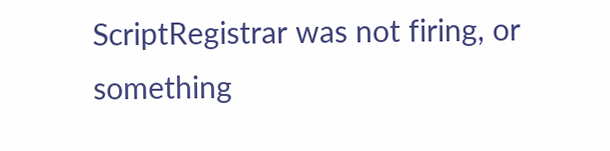ScriptRegistrar was not firing, or something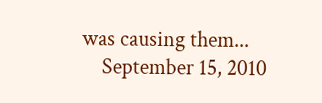was causing them...
    September 15, 2010